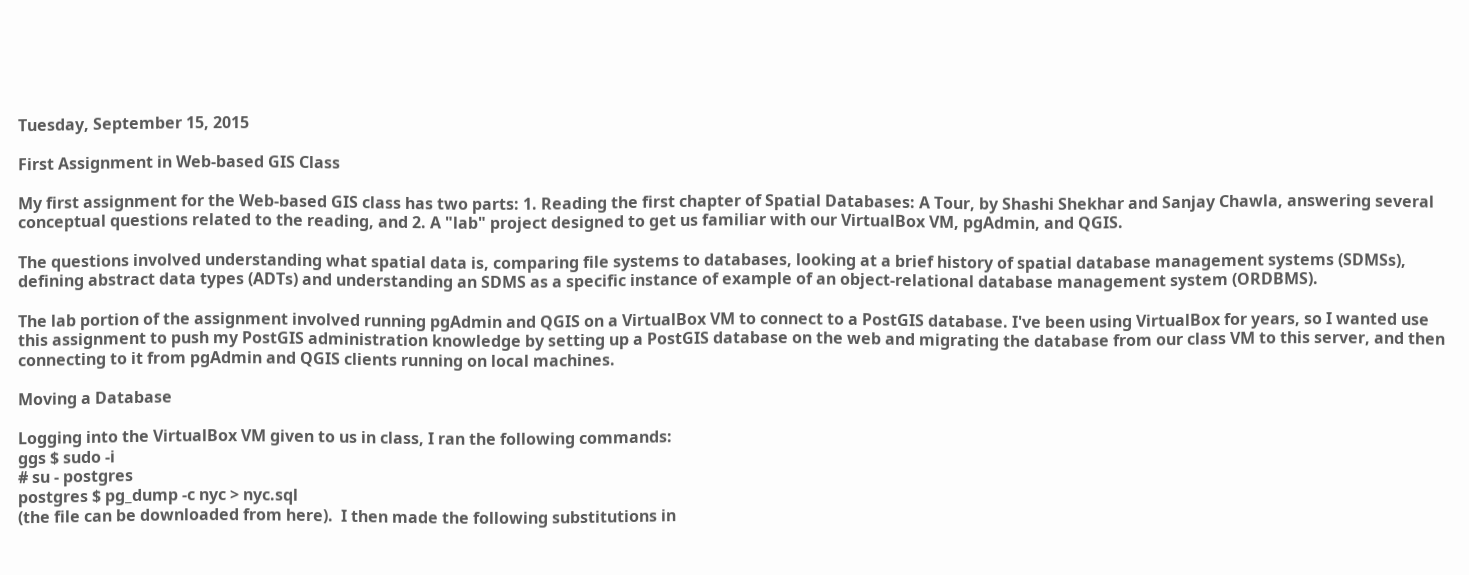Tuesday, September 15, 2015

First Assignment in Web-based GIS Class

My first assignment for the Web-based GIS class has two parts: 1. Reading the first chapter of Spatial Databases: A Tour, by Shashi Shekhar and Sanjay Chawla, answering several conceptual questions related to the reading, and 2. A "lab" project designed to get us familiar with our VirtualBox VM, pgAdmin, and QGIS.

The questions involved understanding what spatial data is, comparing file systems to databases, looking at a brief history of spatial database management systems (SDMSs), defining abstract data types (ADTs) and understanding an SDMS as a specific instance of example of an object-relational database management system (ORDBMS).

The lab portion of the assignment involved running pgAdmin and QGIS on a VirtualBox VM to connect to a PostGIS database. I've been using VirtualBox for years, so I wanted use this assignment to push my PostGIS administration knowledge by setting up a PostGIS database on the web and migrating the database from our class VM to this server, and then connecting to it from pgAdmin and QGIS clients running on local machines.

Moving a Database

Logging into the VirtualBox VM given to us in class, I ran the following commands:
ggs $ sudo -i
# su - postgres
postgres $ pg_dump -c nyc > nyc.sql
(the file can be downloaded from here).  I then made the following substitutions in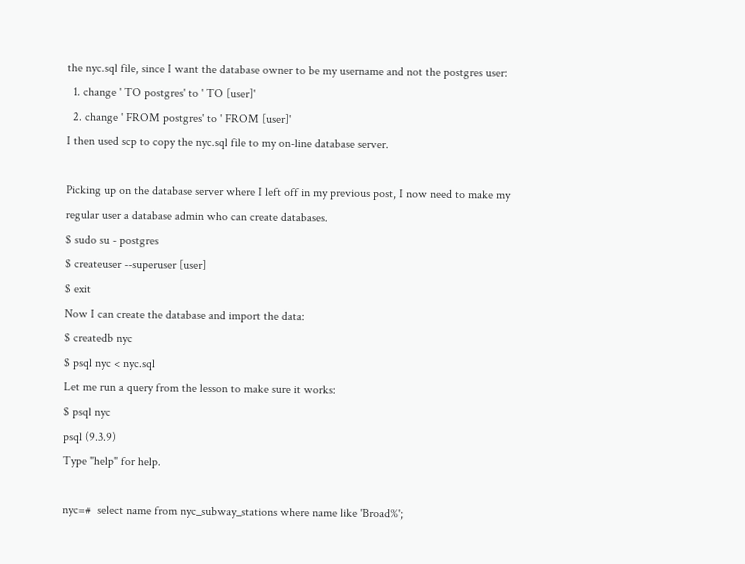the nyc.sql file, since I want the database owner to be my username and not the postgres user:
  1. change ' TO postgres' to ' TO [user]'
  2. change ' FROM postgres' to ' FROM [user]'
I then used scp to copy the nyc.sql file to my on-line database server.

Picking up on the database server where I left off in my previous post, I now need to make my regular user a database admin who can create databases.
$ sudo su - postgres
$ createuser --superuser [user]
$ exit
Now I can create the database and import the data:
$ createdb nyc
$ psql nyc < nyc.sql
Let me run a query from the lesson to make sure it works:
$ psql nyc
psql (9.3.9)
Type "help" for help.

nyc=#  select name from nyc_subway_stations where name like 'Broad%';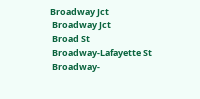Broadway Jct
 Broadway Jct
 Broad St
 Broadway-Lafayette St
 Broadway-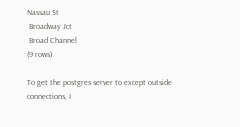Nassau St
 Broadway Jct
 Broad Channel
(9 rows)

To get the postgres server to except outside connections, I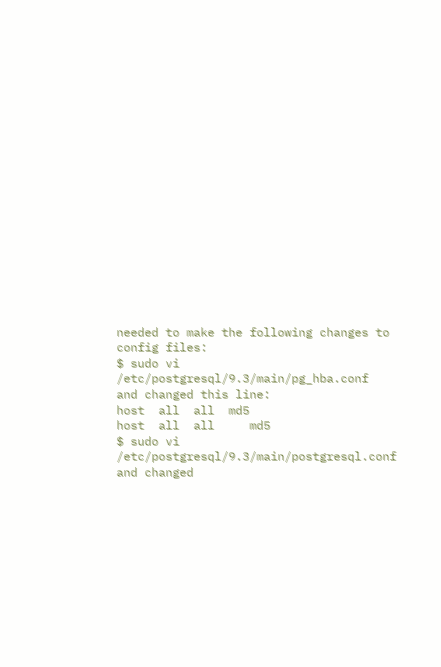needed to make the following changes to config files:
$ sudo vi /etc/postgresql/9.3/main/pg_hba.conf
and changed this line:
host  all  all  md5
host  all  all     md5
$ sudo vi /etc/postgresql/9.3/main/postgresql.conf
and changed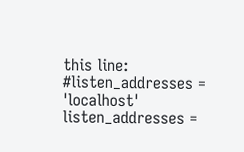this line:
#listen_addresses = 'localhost'
listen_addresses =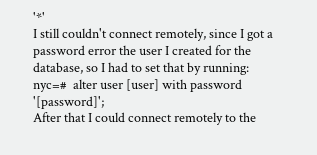'*'
I still couldn't connect remotely, since I got a password error the user I created for the database, so I had to set that by running:
nyc=#  alter user [user] with password '[password]';
After that I could connect remotely to the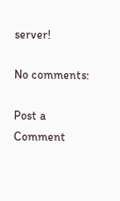server!

No comments:

Post a Comment